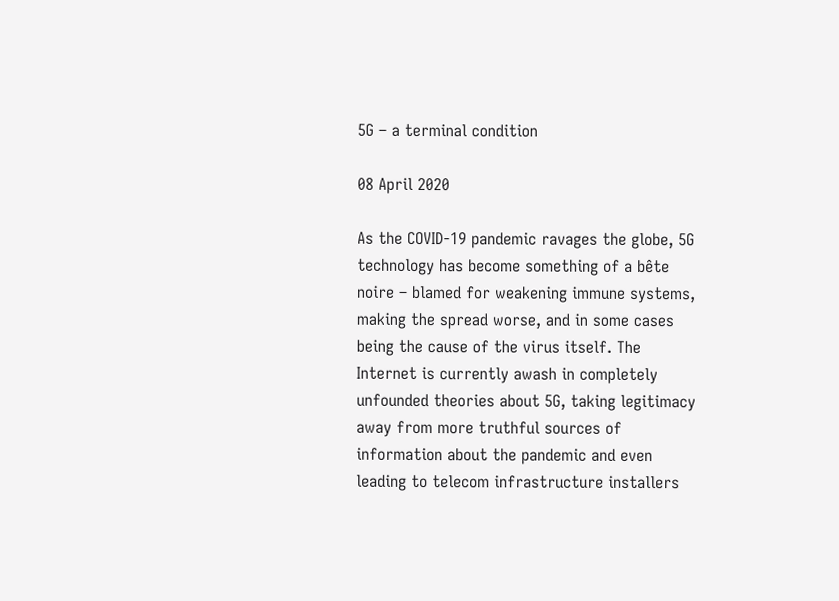5G – a terminal condition

08 April 2020

As the COVID-19 pandemic ravages the globe, 5G technology has become something of a bête noire – blamed for weakening immune systems, making the spread worse, and in some cases being the cause of the virus itself. The Internet is currently awash in completely unfounded theories about 5G, taking legitimacy away from more truthful sources of information about the pandemic and even leading to telecom infrastructure installers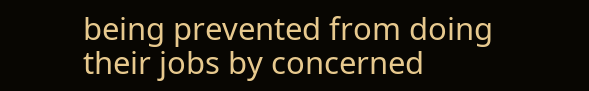being prevented from doing their jobs by concerned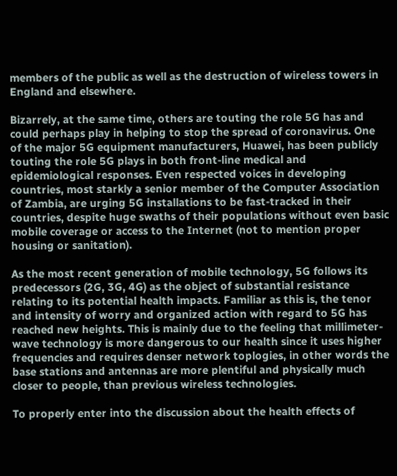members of the public as well as the destruction of wireless towers in England and elsewhere.

Bizarrely, at the same time, others are touting the role 5G has and could perhaps play in helping to stop the spread of coronavirus. One of the major 5G equipment manufacturers, Huawei, has been publicly touting the role 5G plays in both front-line medical and epidemiological responses. Even respected voices in developing countries, most starkly a senior member of the Computer Association of Zambia, are urging 5G installations to be fast-tracked in their countries, despite huge swaths of their populations without even basic mobile coverage or access to the Internet (not to mention proper housing or sanitation).

As the most recent generation of mobile technology, 5G follows its predecessors (2G, 3G, 4G) as the object of substantial resistance relating to its potential health impacts. Familiar as this is, the tenor and intensity of worry and organized action with regard to 5G has reached new heights. This is mainly due to the feeling that millimeter-wave technology is more dangerous to our health since it uses higher frequencies and requires denser network toplogies, in other words the base stations and antennas are more plentiful and physically much closer to people, than previous wireless technologies.

To properly enter into the discussion about the health effects of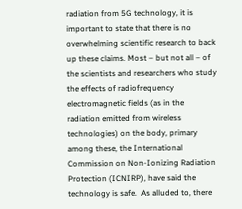radiation from 5G technology, it is important to state that there is no overwhelming scientific research to back up these claims. Most – but not all – of the scientists and researchers who study the effects of radiofrequency electromagnetic fields (as in the radiation emitted from wireless technologies) on the body, primary among these, the International Commission on Non-Ionizing Radiation Protection (ICNIRP), have said the technology is safe.  As alluded to, there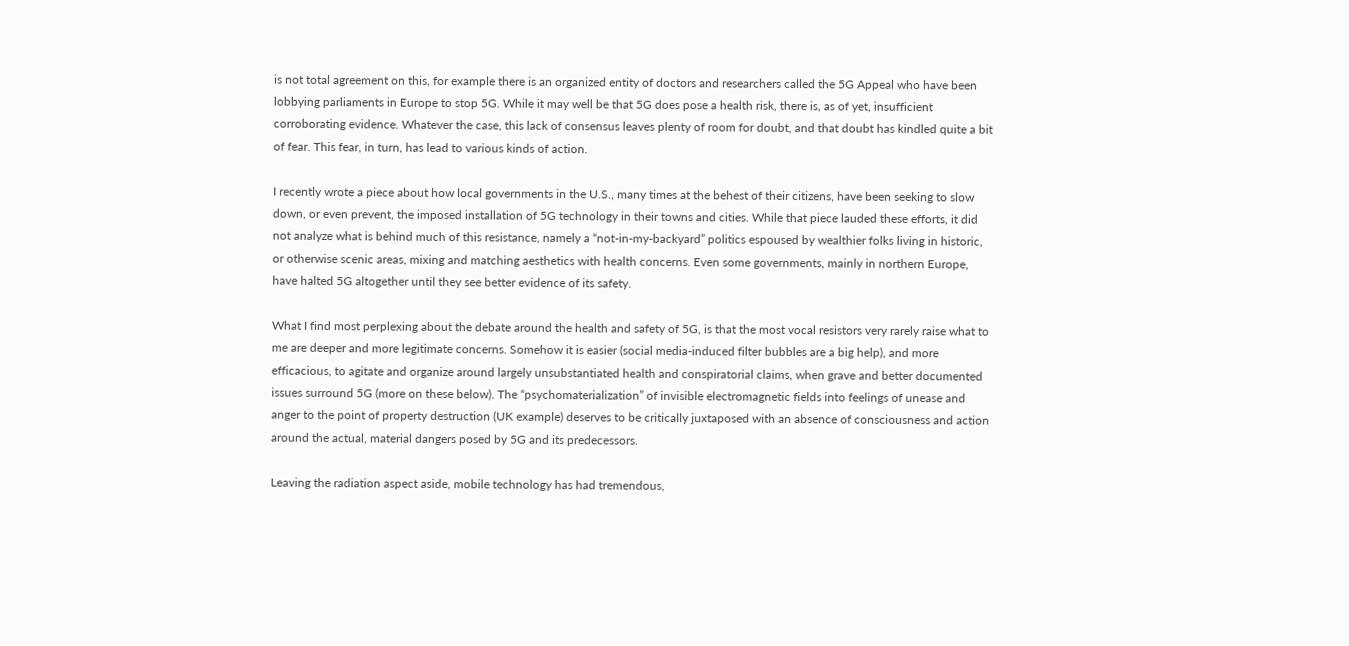is not total agreement on this, for example there is an organized entity of doctors and researchers called the 5G Appeal who have been lobbying parliaments in Europe to stop 5G. While it may well be that 5G does pose a health risk, there is, as of yet, insufficient corroborating evidence. Whatever the case, this lack of consensus leaves plenty of room for doubt, and that doubt has kindled quite a bit of fear. This fear, in turn, has lead to various kinds of action.

I recently wrote a piece about how local governments in the U.S., many times at the behest of their citizens, have been seeking to slow down, or even prevent, the imposed installation of 5G technology in their towns and cities. While that piece lauded these efforts, it did not analyze what is behind much of this resistance, namely a “not-in-my-backyard” politics espoused by wealthier folks living in historic, or otherwise scenic areas, mixing and matching aesthetics with health concerns. Even some governments, mainly in northern Europe, have halted 5G altogether until they see better evidence of its safety.

What I find most perplexing about the debate around the health and safety of 5G, is that the most vocal resistors very rarely raise what to me are deeper and more legitimate concerns. Somehow it is easier (social media-induced filter bubbles are a big help), and more efficacious, to agitate and organize around largely unsubstantiated health and conspiratorial claims, when grave and better documented issues surround 5G (more on these below). The “psychomaterialization” of invisible electromagnetic fields into feelings of unease and anger to the point of property destruction (UK example) deserves to be critically juxtaposed with an absence of consciousness and action around the actual, material dangers posed by 5G and its predecessors.

Leaving the radiation aspect aside, mobile technology has had tremendous,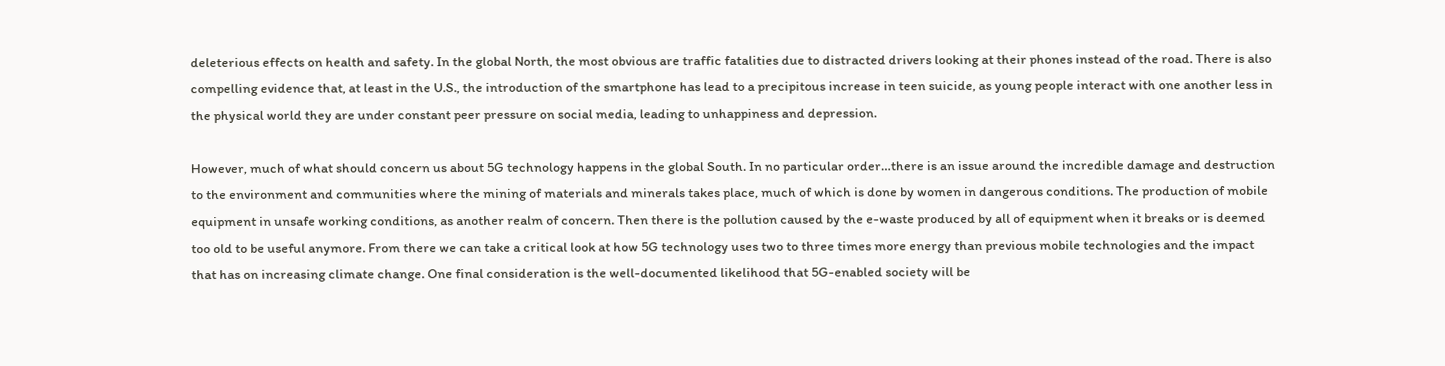deleterious effects on health and safety. In the global North, the most obvious are traffic fatalities due to distracted drivers looking at their phones instead of the road. There is also compelling evidence that, at least in the U.S., the introduction of the smartphone has lead to a precipitous increase in teen suicide, as young people interact with one another less in the physical world they are under constant peer pressure on social media, leading to unhappiness and depression.

However, much of what should concern us about 5G technology happens in the global South. In no particular order…there is an issue around the incredible damage and destruction to the environment and communities where the mining of materials and minerals takes place, much of which is done by women in dangerous conditions. The production of mobile equipment in unsafe working conditions, as another realm of concern. Then there is the pollution caused by the e-waste produced by all of equipment when it breaks or is deemed too old to be useful anymore. From there we can take a critical look at how 5G technology uses two to three times more energy than previous mobile technologies and the impact that has on increasing climate change. One final consideration is the well-documented likelihood that 5G-enabled society will be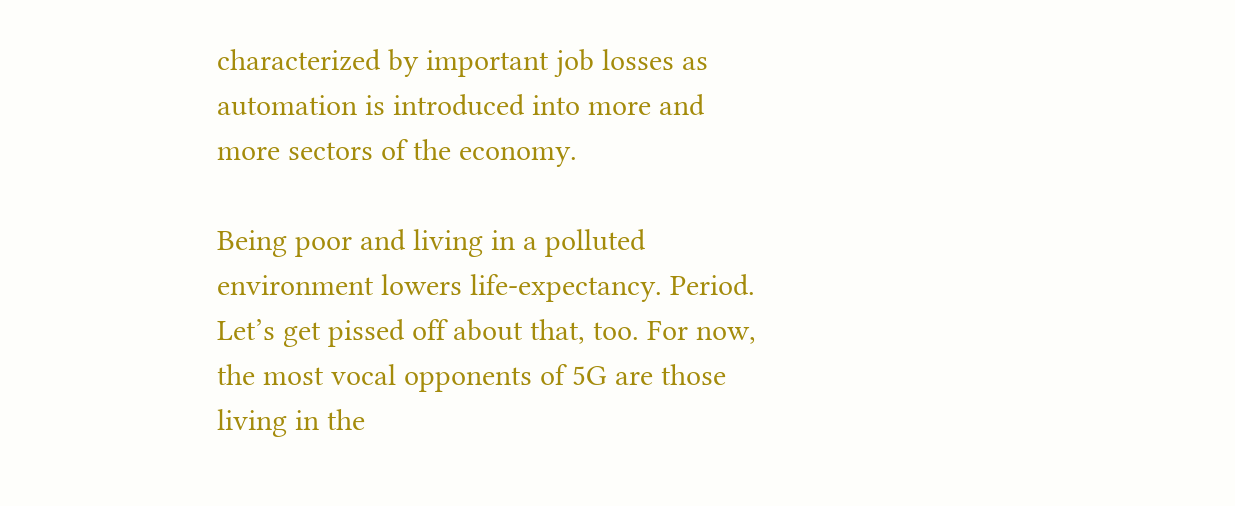characterized by important job losses as automation is introduced into more and more sectors of the economy.

Being poor and living in a polluted environment lowers life-expectancy. Period. Let’s get pissed off about that, too. For now, the most vocal opponents of 5G are those living in the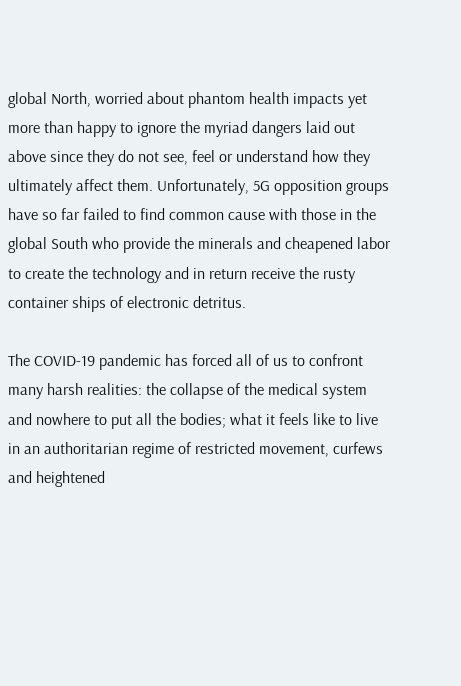global North, worried about phantom health impacts yet more than happy to ignore the myriad dangers laid out above since they do not see, feel or understand how they ultimately affect them. Unfortunately, 5G opposition groups have so far failed to find common cause with those in the global South who provide the minerals and cheapened labor to create the technology and in return receive the rusty container ships of electronic detritus.

The COVID-19 pandemic has forced all of us to confront many harsh realities: the collapse of the medical system and nowhere to put all the bodies; what it feels like to live in an authoritarian regime of restricted movement, curfews and heightened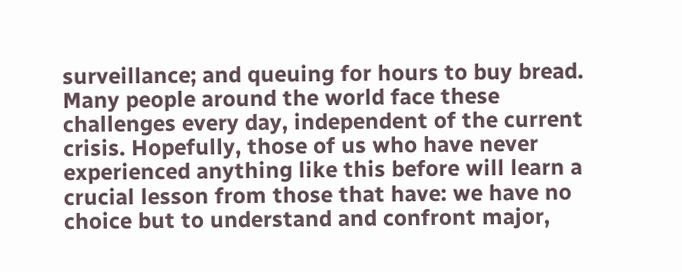surveillance; and queuing for hours to buy bread. Many people around the world face these challenges every day, independent of the current crisis. Hopefully, those of us who have never experienced anything like this before will learn a crucial lesson from those that have: we have no choice but to understand and confront major,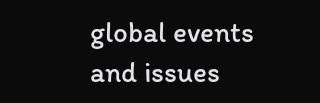global events and issues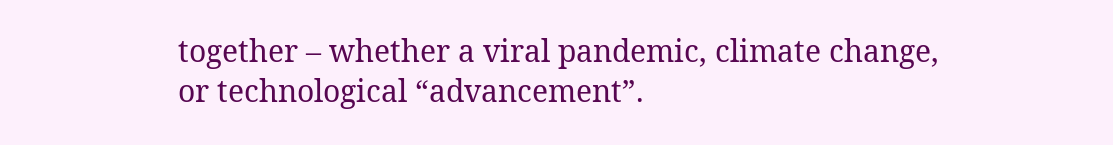together – whether a viral pandemic, climate change, or technological “advancement”.